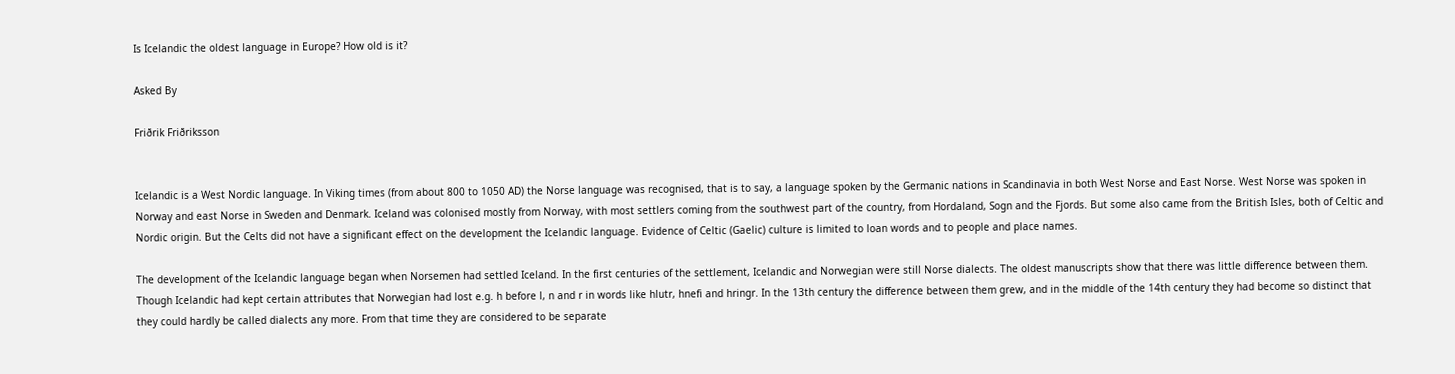Is Icelandic the oldest language in Europe? How old is it?

Asked By

Friðrik Friðriksson


Icelandic is a West Nordic language. In Viking times (from about 800 to 1050 AD) the Norse language was recognised, that is to say, a language spoken by the Germanic nations in Scandinavia in both West Norse and East Norse. West Norse was spoken in Norway and east Norse in Sweden and Denmark. Iceland was colonised mostly from Norway, with most settlers coming from the southwest part of the country, from Hordaland, Sogn and the Fjords. But some also came from the British Isles, both of Celtic and Nordic origin. But the Celts did not have a significant effect on the development the Icelandic language. Evidence of Celtic (Gaelic) culture is limited to loan words and to people and place names.

The development of the Icelandic language began when Norsemen had settled Iceland. In the first centuries of the settlement, Icelandic and Norwegian were still Norse dialects. The oldest manuscripts show that there was little difference between them. Though Icelandic had kept certain attributes that Norwegian had lost e.g. h before l, n and r in words like hlutr, hnefi and hringr. In the 13th century the difference between them grew, and in the middle of the 14th century they had become so distinct that they could hardly be called dialects any more. From that time they are considered to be separate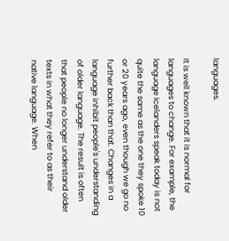languages.

It is well known that it is normal for languages to change. For example, the language Icelanders speak today is not quite the same as the one they spoke 10 or 20 years ago, even though we go no further back than that. Changes in a language inhibit people's understanding of older language. The result is often that people no longer understand older texts in what they refer to as their native language. When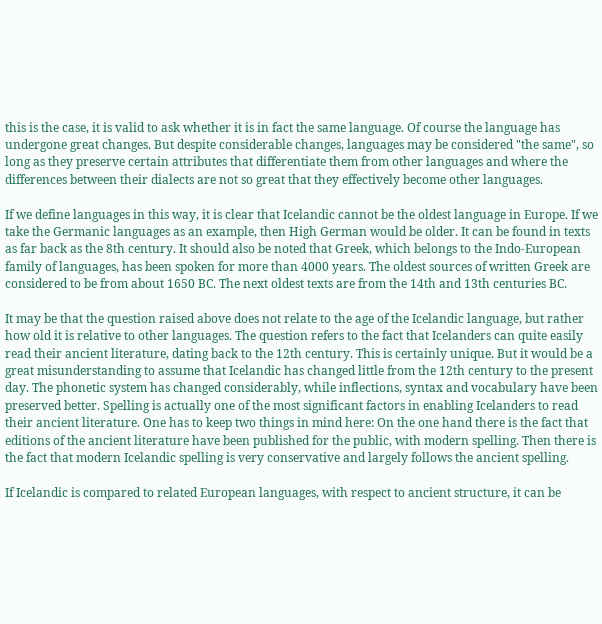this is the case, it is valid to ask whether it is in fact the same language. Of course the language has undergone great changes. But despite considerable changes, languages may be considered "the same", so long as they preserve certain attributes that differentiate them from other languages and where the differences between their dialects are not so great that they effectively become other languages.

If we define languages in this way, it is clear that Icelandic cannot be the oldest language in Europe. If we take the Germanic languages as an example, then High German would be older. It can be found in texts as far back as the 8th century. It should also be noted that Greek, which belongs to the Indo-European family of languages, has been spoken for more than 4000 years. The oldest sources of written Greek are considered to be from about 1650 BC. The next oldest texts are from the 14th and 13th centuries BC.

It may be that the question raised above does not relate to the age of the Icelandic language, but rather how old it is relative to other languages. The question refers to the fact that Icelanders can quite easily read their ancient literature, dating back to the 12th century. This is certainly unique. But it would be a great misunderstanding to assume that Icelandic has changed little from the 12th century to the present day. The phonetic system has changed considerably, while inflections, syntax and vocabulary have been preserved better. Spelling is actually one of the most significant factors in enabling Icelanders to read their ancient literature. One has to keep two things in mind here: On the one hand there is the fact that editions of the ancient literature have been published for the public, with modern spelling. Then there is the fact that modern Icelandic spelling is very conservative and largely follows the ancient spelling.

If Icelandic is compared to related European languages, with respect to ancient structure, it can be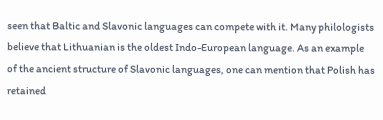seen that Baltic and Slavonic languages can compete with it. Many philologists believe that Lithuanian is the oldest Indo-European language. As an example of the ancient structure of Slavonic languages, one can mention that Polish has retained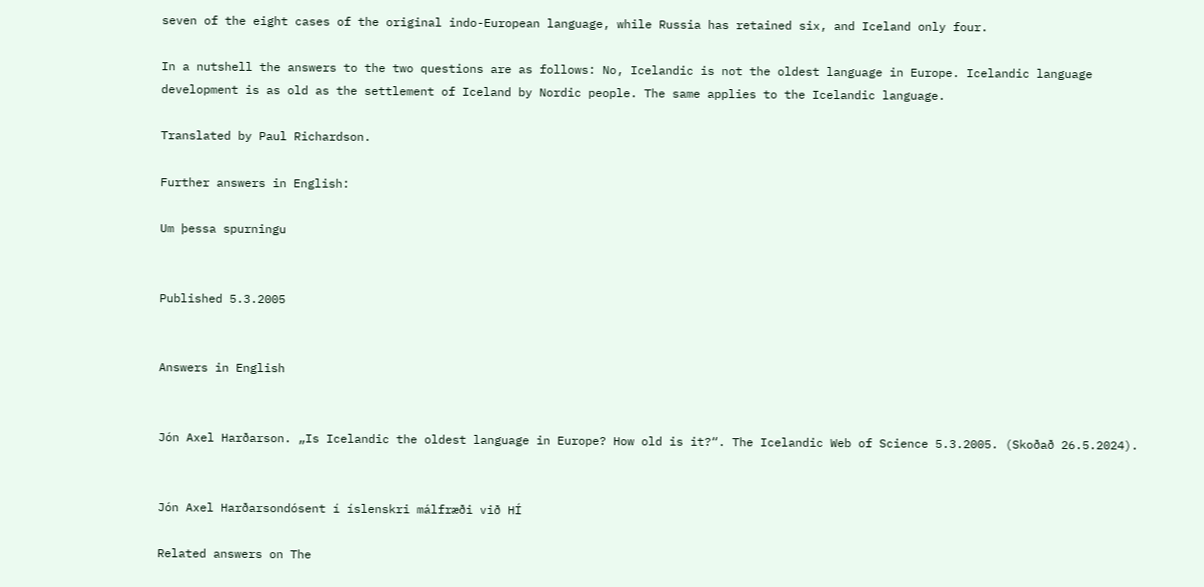seven of the eight cases of the original indo-European language, while Russia has retained six, and Iceland only four.

In a nutshell the answers to the two questions are as follows: No, Icelandic is not the oldest language in Europe. Icelandic language development is as old as the settlement of Iceland by Nordic people. The same applies to the Icelandic language.

Translated by Paul Richardson.

Further answers in English:

Um þessa spurningu


Published 5.3.2005


Answers in English


Jón Axel Harðarson. „Is Icelandic the oldest language in Europe? How old is it?“. The Icelandic Web of Science 5.3.2005. (Skoðað 26.5.2024).


Jón Axel Harðarsondósent í íslenskri málfræði við HÍ

Related answers on The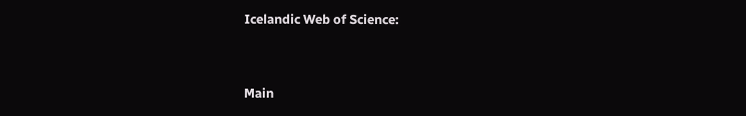Icelandic Web of Science:


Main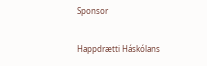Sponsor

Happdrætti Háskólans